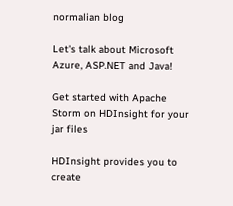normalian blog

Let's talk about Microsoft Azure, ASP.NET and Java!

Get started with Apache Storm on HDInsight for your jar files

HDInsight provides you to create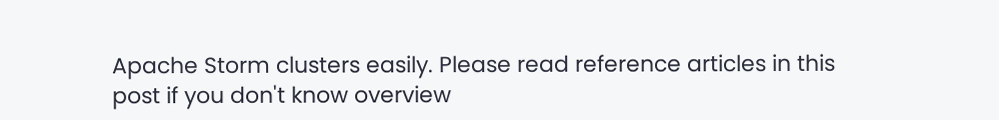Apache Storm clusters easily. Please read reference articles in this post if you don't know overview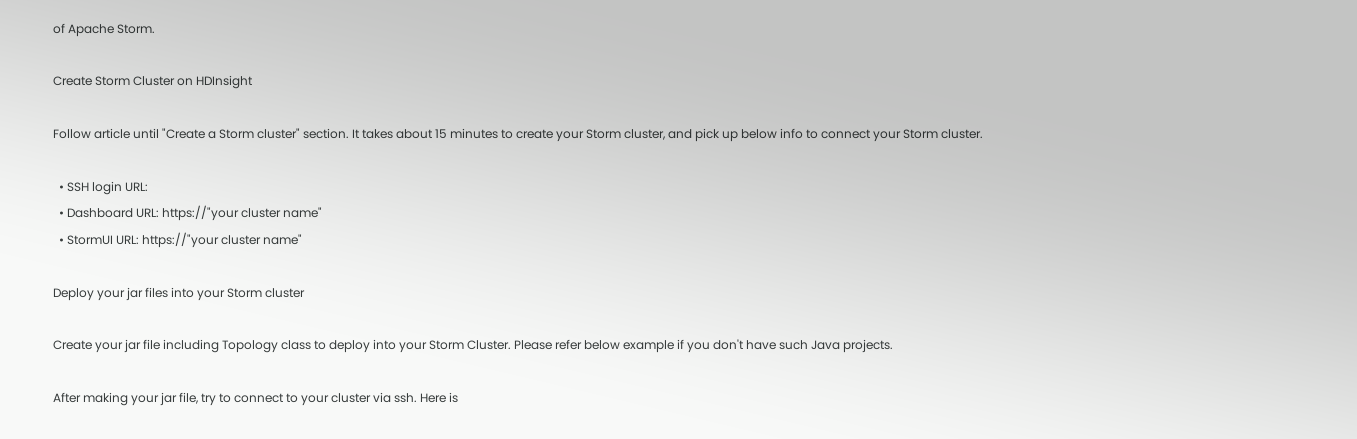of Apache Storm.

Create Storm Cluster on HDInsight

Follow article until "Create a Storm cluster" section. It takes about 15 minutes to create your Storm cluster, and pick up below info to connect your Storm cluster.

  • SSH login URL:
  • Dashboard URL: https://"your cluster name"
  • StormUI URL: https://"your cluster name"

Deploy your jar files into your Storm cluster

Create your jar file including Topology class to deploy into your Storm Cluster. Please refer below example if you don't have such Java projects.

After making your jar file, try to connect to your cluster via ssh. Here is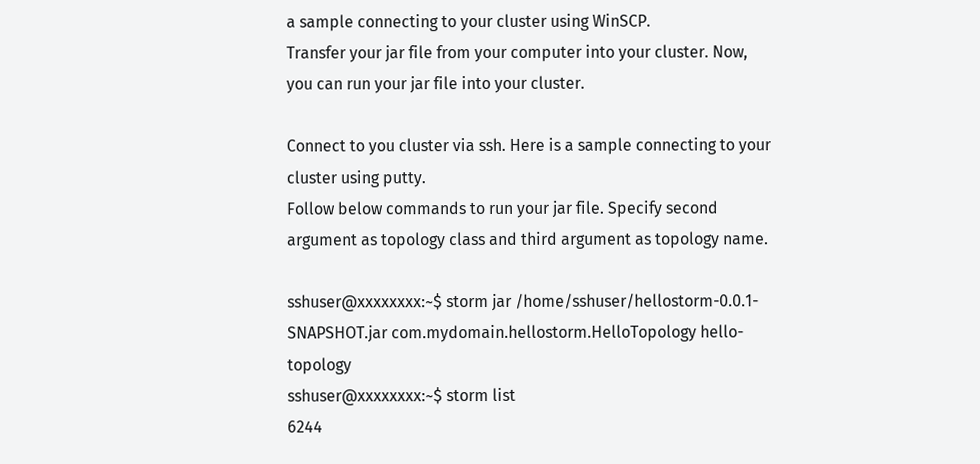a sample connecting to your cluster using WinSCP.
Transfer your jar file from your computer into your cluster. Now, you can run your jar file into your cluster.

Connect to you cluster via ssh. Here is a sample connecting to your cluster using putty.
Follow below commands to run your jar file. Specify second argument as topology class and third argument as topology name.

sshuser@xxxxxxxx:~$ storm jar /home/sshuser/hellostorm-0.0.1-SNAPSHOT.jar com.mydomain.hellostorm.HelloTopology hello-topology
sshuser@xxxxxxxx:~$ storm list
6244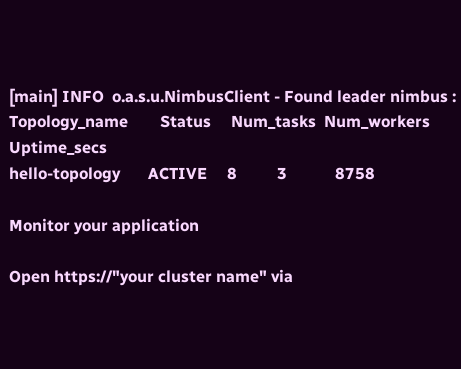[main] INFO  o.a.s.u.NimbusClient - Found leader nimbus :
Topology_name        Status     Num_tasks  Num_workers  Uptime_secs
hello-topology       ACTIVE     8          3            8758

Monitor your application

Open https://"your cluster name" via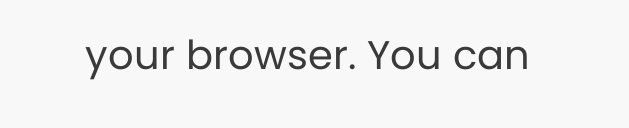your browser. You can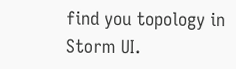find you topology in Storm UI.